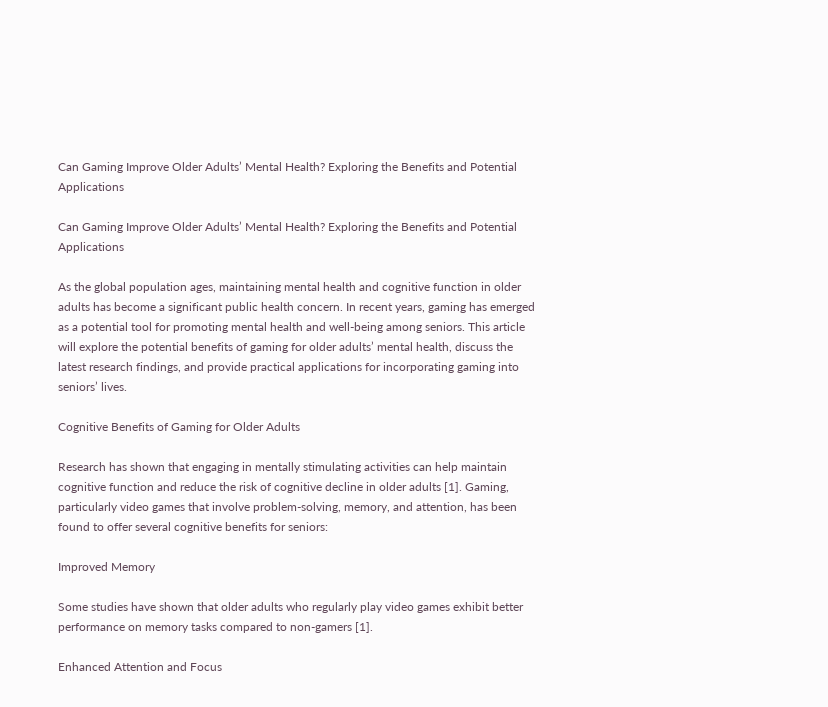Can Gaming Improve Older Adults’ Mental Health? Exploring the Benefits and Potential Applications

Can Gaming Improve Older Adults’ Mental Health? Exploring the Benefits and Potential Applications

As the global population ages, maintaining mental health and cognitive function in older adults has become a significant public health concern. In recent years, gaming has emerged as a potential tool for promoting mental health and well-being among seniors. This article will explore the potential benefits of gaming for older adults’ mental health, discuss the latest research findings, and provide practical applications for incorporating gaming into seniors’ lives.

Cognitive Benefits of Gaming for Older Adults

Research has shown that engaging in mentally stimulating activities can help maintain cognitive function and reduce the risk of cognitive decline in older adults [1]. Gaming, particularly video games that involve problem-solving, memory, and attention, has been found to offer several cognitive benefits for seniors:

Improved Memory

Some studies have shown that older adults who regularly play video games exhibit better performance on memory tasks compared to non-gamers [1].

Enhanced Attention and Focus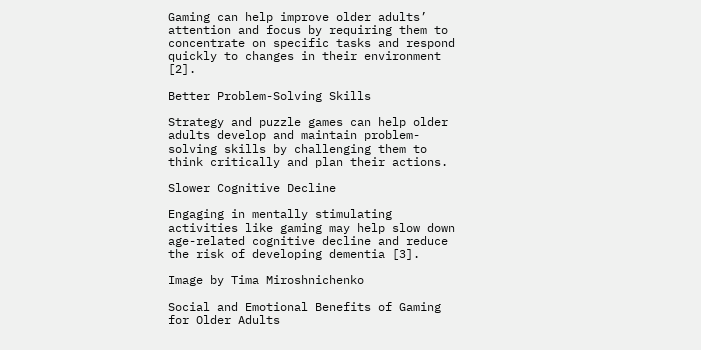Gaming can help improve older adults’ attention and focus by requiring them to concentrate on specific tasks and respond quickly to changes in their environment [2].

Better Problem-Solving Skills

Strategy and puzzle games can help older adults develop and maintain problem-solving skills by challenging them to think critically and plan their actions.

Slower Cognitive Decline

Engaging in mentally stimulating activities like gaming may help slow down age-related cognitive decline and reduce the risk of developing dementia [3].

Image by Tima Miroshnichenko

Social and Emotional Benefits of Gaming for Older Adults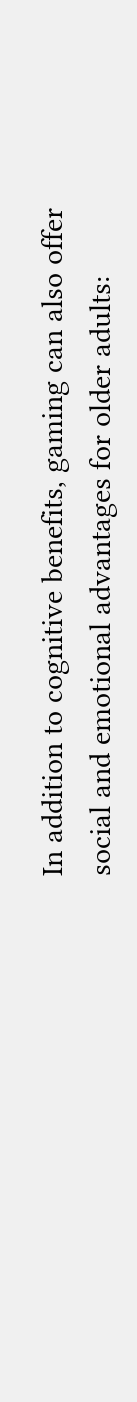In addition to cognitive benefits, gaming can also offer social and emotional advantages for older adults: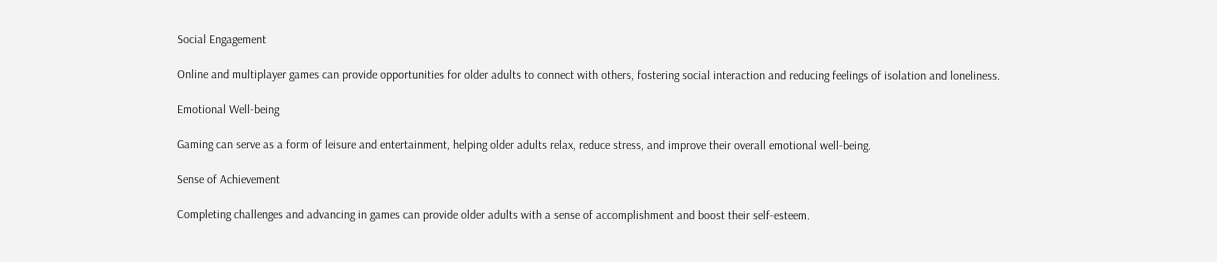Social Engagement

Online and multiplayer games can provide opportunities for older adults to connect with others, fostering social interaction and reducing feelings of isolation and loneliness.

Emotional Well-being

Gaming can serve as a form of leisure and entertainment, helping older adults relax, reduce stress, and improve their overall emotional well-being.

Sense of Achievement

Completing challenges and advancing in games can provide older adults with a sense of accomplishment and boost their self-esteem.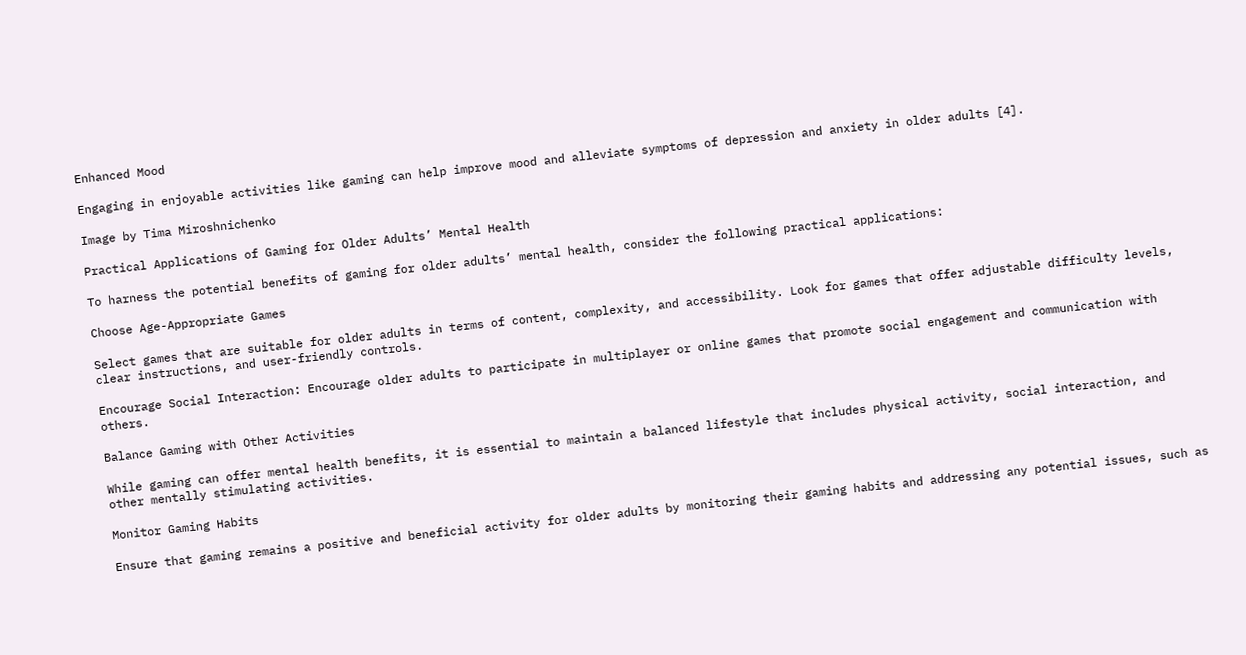Enhanced Mood

Engaging in enjoyable activities like gaming can help improve mood and alleviate symptoms of depression and anxiety in older adults [4].

Image by Tima Miroshnichenko

Practical Applications of Gaming for Older Adults’ Mental Health

To harness the potential benefits of gaming for older adults’ mental health, consider the following practical applications:

Choose Age-Appropriate Games

Select games that are suitable for older adults in terms of content, complexity, and accessibility. Look for games that offer adjustable difficulty levels, clear instructions, and user-friendly controls.

Encourage Social Interaction: Encourage older adults to participate in multiplayer or online games that promote social engagement and communication with others.

Balance Gaming with Other Activities

While gaming can offer mental health benefits, it is essential to maintain a balanced lifestyle that includes physical activity, social interaction, and other mentally stimulating activities.

Monitor Gaming Habits

Ensure that gaming remains a positive and beneficial activity for older adults by monitoring their gaming habits and addressing any potential issues, such as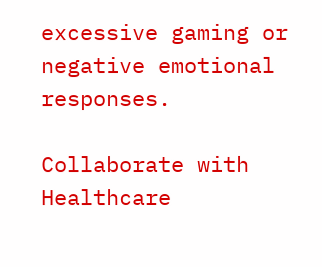excessive gaming or negative emotional responses.

Collaborate with Healthcare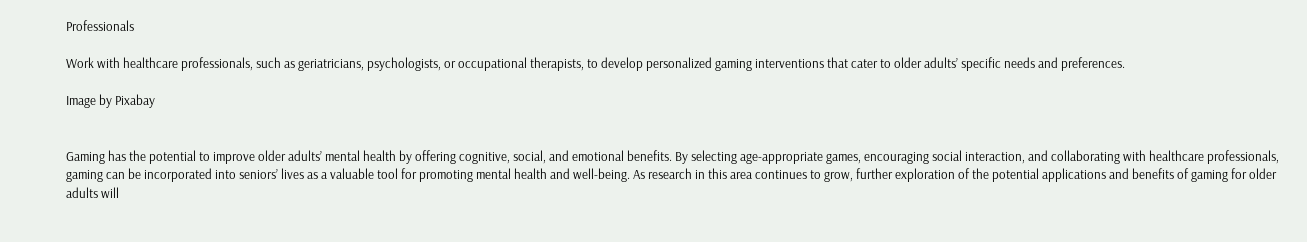Professionals

Work with healthcare professionals, such as geriatricians, psychologists, or occupational therapists, to develop personalized gaming interventions that cater to older adults’ specific needs and preferences.

Image by Pixabay


Gaming has the potential to improve older adults’ mental health by offering cognitive, social, and emotional benefits. By selecting age-appropriate games, encouraging social interaction, and collaborating with healthcare professionals, gaming can be incorporated into seniors’ lives as a valuable tool for promoting mental health and well-being. As research in this area continues to grow, further exploration of the potential applications and benefits of gaming for older adults will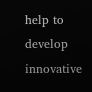help to develop innovative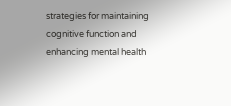strategies for maintaining cognitive function and enhancing mental health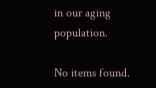in our aging population.

No items found.